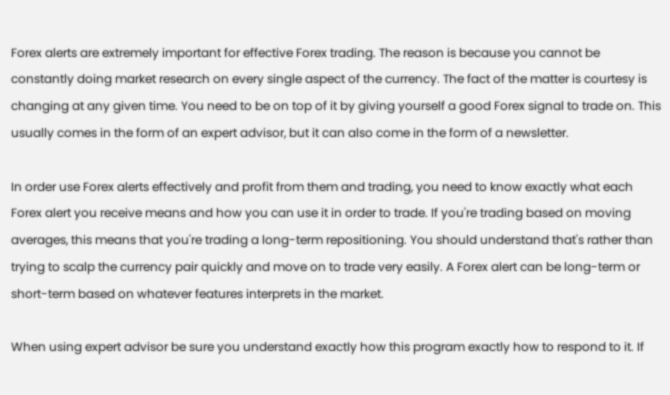Forex alerts are extremely important for effective Forex trading. The reason is because you cannot be constantly doing market research on every single aspect of the currency. The fact of the matter is courtesy is changing at any given time. You need to be on top of it by giving yourself a good Forex signal to trade on. This usually comes in the form of an expert advisor, but it can also come in the form of a newsletter.

In order use Forex alerts effectively and profit from them and trading, you need to know exactly what each Forex alert you receive means and how you can use it in order to trade. If you're trading based on moving averages, this means that you're trading a long-term repositioning. You should understand that's rather than trying to scalp the currency pair quickly and move on to trade very easily. A Forex alert can be long-term or short-term based on whatever features interprets in the market.

When using expert advisor be sure you understand exactly how this program exactly how to respond to it. If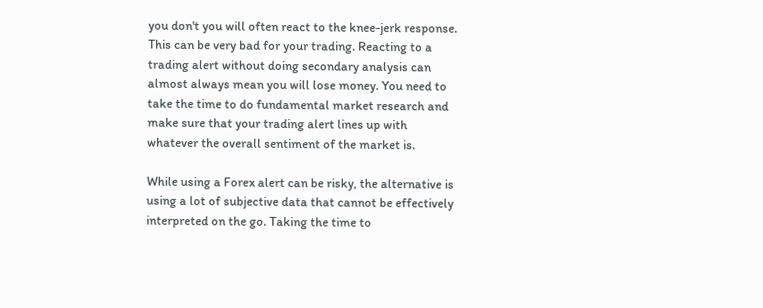you don't you will often react to the knee-jerk response. This can be very bad for your trading. Reacting to a trading alert without doing secondary analysis can almost always mean you will lose money. You need to take the time to do fundamental market research and make sure that your trading alert lines up with whatever the overall sentiment of the market is.

While using a Forex alert can be risky, the alternative is using a lot of subjective data that cannot be effectively interpreted on the go. Taking the time to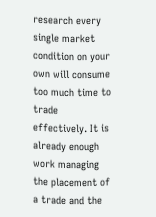research every single market condition on your own will consume too much time to trade effectively. It is already enough work managing the placement of a trade and the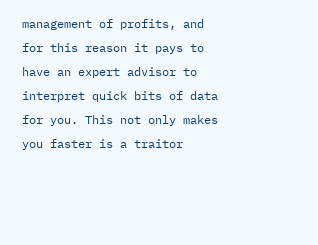management of profits, and for this reason it pays to have an expert advisor to interpret quick bits of data for you. This not only makes you faster is a traitor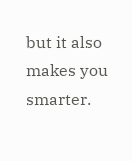but it also makes you smarter.